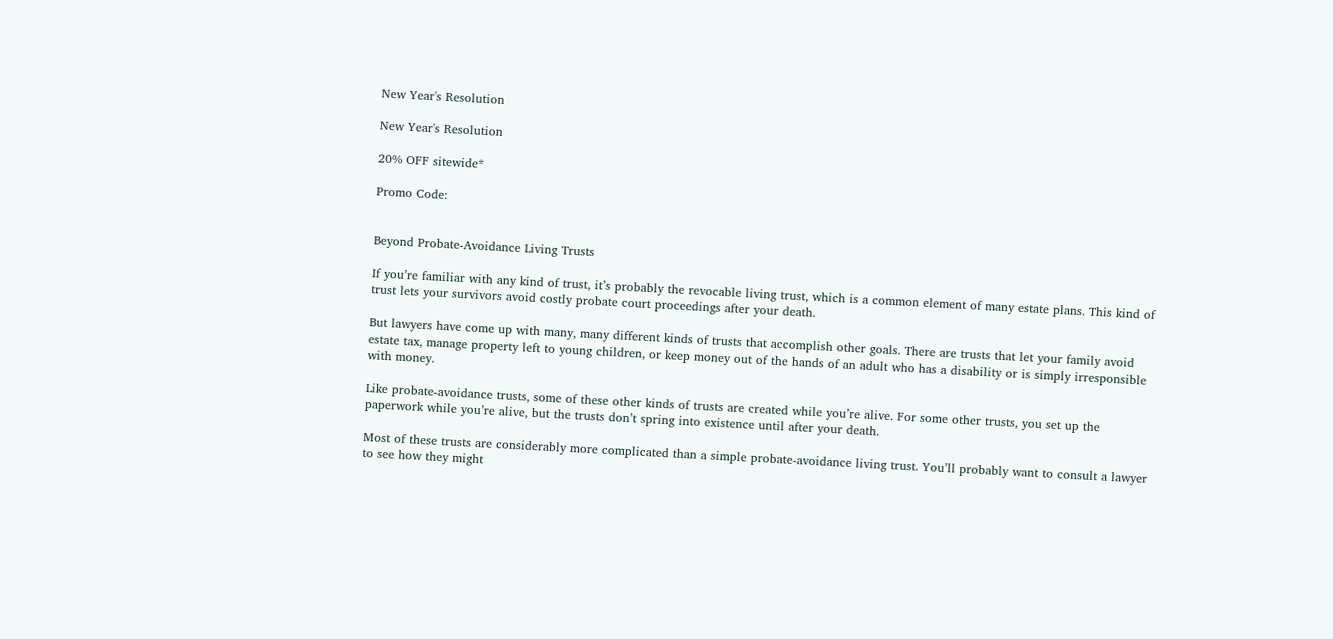New Year's Resolution

New Year's Resolution

20% OFF sitewide*

Promo Code:


Beyond Probate-Avoidance Living Trusts

If you’re familiar with any kind of trust, it’s probably the revocable living trust, which is a common element of many estate plans. This kind of trust lets your survivors avoid costly probate court proceedings after your death.

But lawyers have come up with many, many different kinds of trusts that accomplish other goals. There are trusts that let your family avoid estate tax, manage property left to young children, or keep money out of the hands of an adult who has a disability or is simply irresponsible with money.

Like probate-avoidance trusts, some of these other kinds of trusts are created while you’re alive. For some other trusts, you set up the paperwork while you’re alive, but the trusts don’t spring into existence until after your death.

Most of these trusts are considerably more complicated than a simple probate-avoidance living trust. You’ll probably want to consult a lawyer to see how they might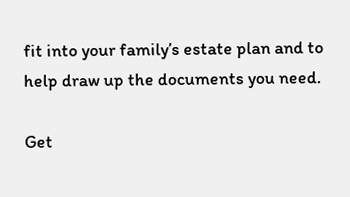fit into your family’s estate plan and to help draw up the documents you need.

Get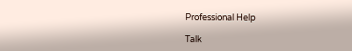Professional Help

Talk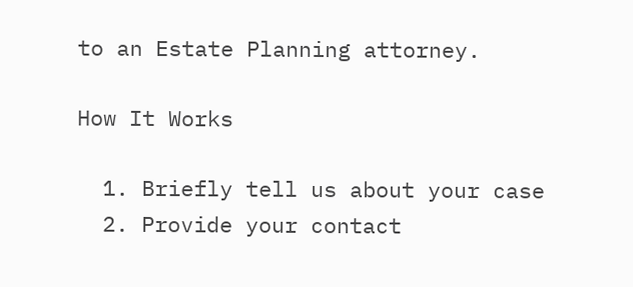to an Estate Planning attorney.

How It Works

  1. Briefly tell us about your case
  2. Provide your contact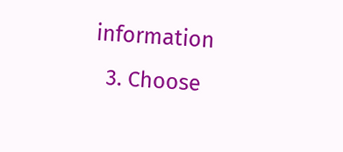information
  3. Choose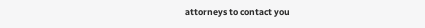attorneys to contact you